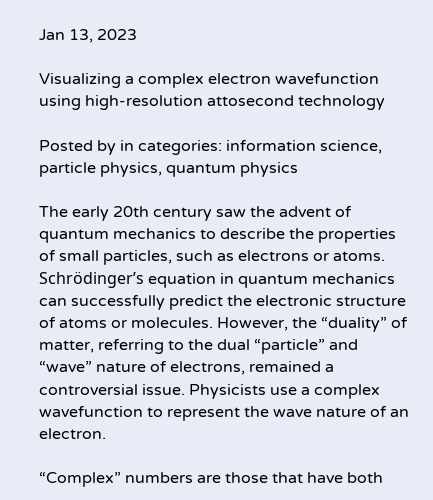Jan 13, 2023

Visualizing a complex electron wavefunction using high-resolution attosecond technology

Posted by in categories: information science, particle physics, quantum physics

The early 20th century saw the advent of quantum mechanics to describe the properties of small particles, such as electrons or atoms. Schrödinger’s equation in quantum mechanics can successfully predict the electronic structure of atoms or molecules. However, the “duality” of matter, referring to the dual “particle” and “wave” nature of electrons, remained a controversial issue. Physicists use a complex wavefunction to represent the wave nature of an electron.

“Complex” numbers are those that have both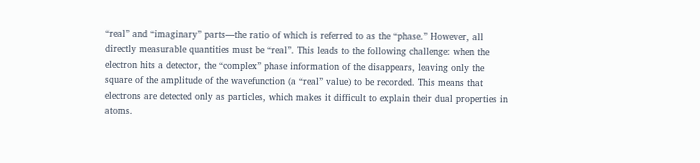“real” and “imaginary” parts—the ratio of which is referred to as the “phase.” However, all directly measurable quantities must be “real”. This leads to the following challenge: when the electron hits a detector, the “complex” phase information of the disappears, leaving only the square of the amplitude of the wavefunction (a “real” value) to be recorded. This means that electrons are detected only as particles, which makes it difficult to explain their dual properties in atoms.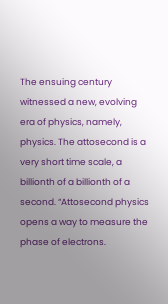The ensuing century witnessed a new, evolving era of physics, namely, physics. The attosecond is a very short time scale, a billionth of a billionth of a second. “Attosecond physics opens a way to measure the phase of electrons.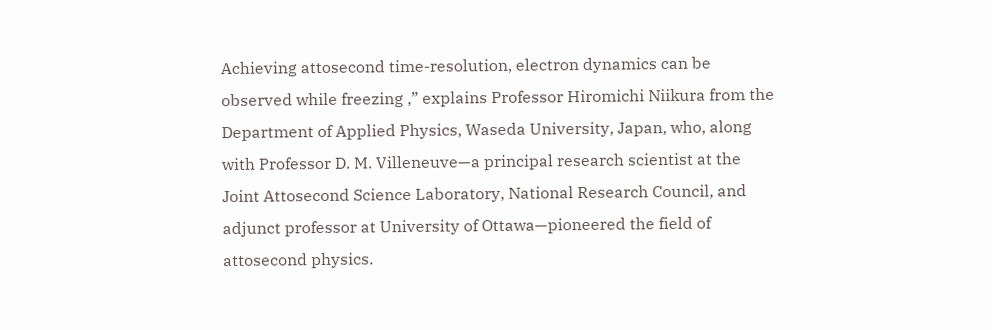Achieving attosecond time-resolution, electron dynamics can be observed while freezing ,” explains Professor Hiromichi Niikura from the Department of Applied Physics, Waseda University, Japan, who, along with Professor D. M. Villeneuve—a principal research scientist at the Joint Attosecond Science Laboratory, National Research Council, and adjunct professor at University of Ottawa—pioneered the field of attosecond physics.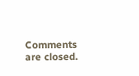Comments are closed.